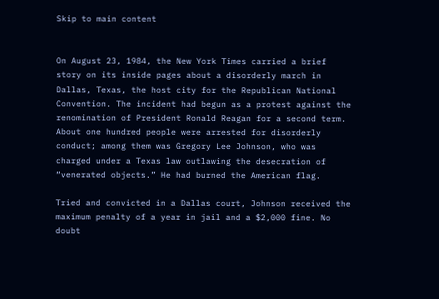Skip to main content


On August 23, 1984, the New York Times carried a brief story on its inside pages about a disorderly march in Dallas, Texas, the host city for the Republican National Convention. The incident had begun as a protest against the renomination of President Ronald Reagan for a second term. About one hundred people were arrested for disorderly conduct; among them was Gregory Lee Johnson, who was charged under a Texas law outlawing the desecration of “venerated objects.” He had burned the American flag.

Tried and convicted in a Dallas court, Johnson received the maximum penalty of a year in jail and a $2,000 fine. No doubt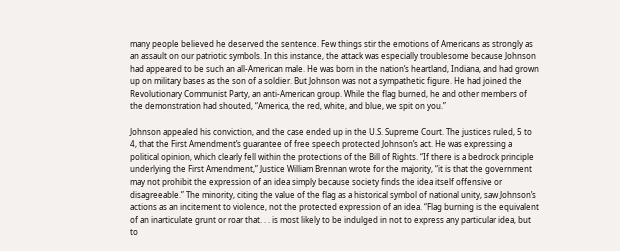many people believed he deserved the sentence. Few things stir the emotions of Americans as strongly as an assault on our patriotic symbols. In this instance, the attack was especially troublesome because Johnson had appeared to be such an all-American male. He was born in the nation’s heartland, Indiana, and had grown up on military bases as the son of a soldier. But Johnson was not a sympathetic figure. He had joined the Revolutionary Communist Party, an anti-American group. While the flag burned, he and other members of the demonstration had shouted, “America, the red, white, and blue, we spit on you.”

Johnson appealed his conviction, and the case ended up in the U.S. Supreme Court. The justices ruled, 5 to 4, that the First Amendment’s guarantee of free speech protected Johnson’s act. He was expressing a political opinion, which clearly fell within the protections of the Bill of Rights. “If there is a bedrock principle underlying the First Amendment,” Justice William Brennan wrote for the majority, “it is that the government may not prohibit the expression of an idea simply because society finds the idea itself offensive or disagreeable.” The minority, citing the value of the flag as a historical symbol of national unity, saw Johnson’s actions as an incitement to violence, not the protected expression of an idea. “Flag burning is the equivalent of an inarticulate grunt or roar that. . . is most likely to be indulged in not to express any particular idea, but to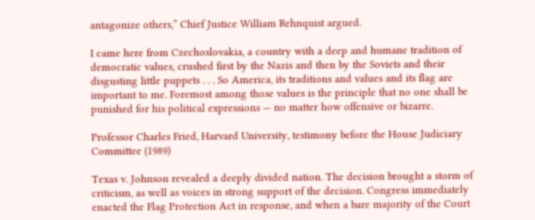antagonize others,” Chief Justice William Rehnquist argued.

I came here from Czechoslovakia, a country with a deep and humane tradition of democratic values, crushed first by the Nazis and then by the Soviets and their disgusting little puppets . . . So America, its traditions and values and its flag are important to me. Foremost among those values is the principle that no one shall be punished for his political expressions — no matter how offensive or bizarre.

Professor Charles Fried, Harvard University, testimony before the House Judiciary Committee (1989)

Texas v. Johnson revealed a deeply divided nation. The decision brought a storm of criticism, as well as voices in strong support of the decision. Congress immediately enacted the Flag Protection Act in response, and when a bare majority of the Court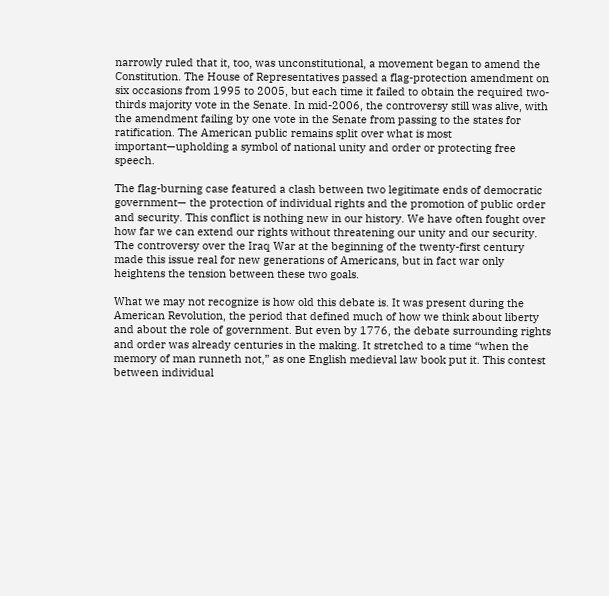narrowly ruled that it, too, was unconstitutional, a movement began to amend the Constitution. The House of Representatives passed a flag-protection amendment on six occasions from 1995 to 2005, but each time it failed to obtain the required two-thirds majority vote in the Senate. In mid-2006, the controversy still was alive, with the amendment failing by one vote in the Senate from passing to the states for ratification. The American public remains split over what is most important—upholding a symbol of national unity and order or protecting free speech.

The flag-burning case featured a clash between two legitimate ends of democratic government— the protection of individual rights and the promotion of public order and security. This conflict is nothing new in our history. We have often fought over how far we can extend our rights without threatening our unity and our security. The controversy over the Iraq War at the beginning of the twenty-first century made this issue real for new generations of Americans, but in fact war only heightens the tension between these two goals.

What we may not recognize is how old this debate is. It was present during the American Revolution, the period that defined much of how we think about liberty and about the role of government. But even by 1776, the debate surrounding rights and order was already centuries in the making. It stretched to a time “when the memory of man runneth not,” as one English medieval law book put it. This contest between individual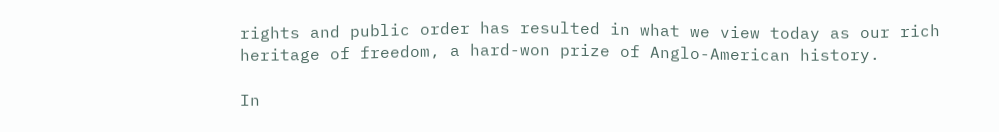rights and public order has resulted in what we view today as our rich heritage of freedom, a hard-won prize of Anglo-American history.

In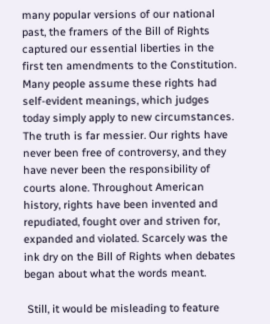many popular versions of our national past, the framers of the Bill of Rights captured our essential liberties in the first ten amendments to the Constitution. Many people assume these rights had self-evident meanings, which judges today simply apply to new circumstances. The truth is far messier. Our rights have never been free of controversy, and they have never been the responsibility of courts alone. Throughout American history, rights have been invented and repudiated, fought over and striven for, expanded and violated. Scarcely was the ink dry on the Bill of Rights when debates began about what the words meant.

 Still, it would be misleading to feature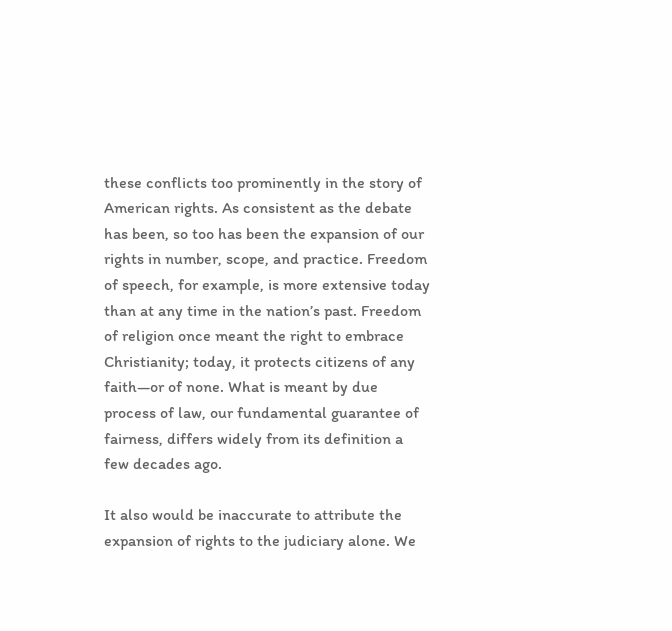these conflicts too prominently in the story of American rights. As consistent as the debate has been, so too has been the expansion of our rights in number, scope, and practice. Freedom of speech, for example, is more extensive today than at any time in the nation’s past. Freedom of religion once meant the right to embrace Christianity; today, it protects citizens of any faith—or of none. What is meant by due process of law, our fundamental guarantee of fairness, differs widely from its definition a few decades ago.

It also would be inaccurate to attribute the expansion of rights to the judiciary alone. We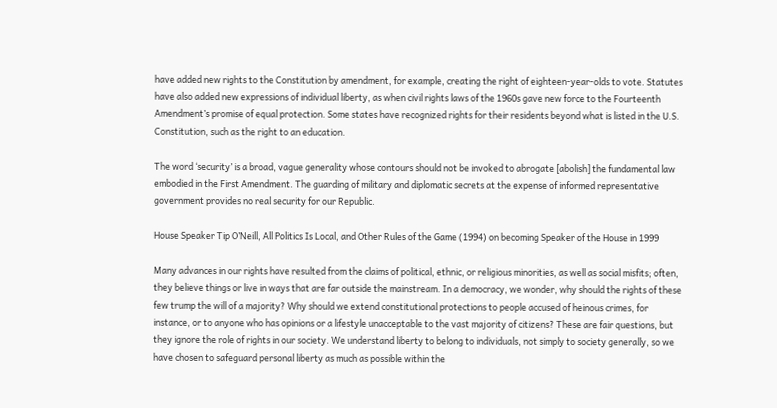have added new rights to the Constitution by amendment, for example, creating the right of eighteen-year-olds to vote. Statutes have also added new expressions of individual liberty, as when civil rights laws of the 1960s gave new force to the Fourteenth Amendment’s promise of equal protection. Some states have recognized rights for their residents beyond what is listed in the U.S. Constitution, such as the right to an education.

The word ‘security’ is a broad, vague generality whose contours should not be invoked to abrogate [abolish] the fundamental law embodied in the First Amendment. The guarding of military and diplomatic secrets at the expense of informed representative government provides no real security for our Republic.

House Speaker Tip O’Neill, All Politics Is Local, and Other Rules of the Game (1994) on becoming Speaker of the House in 1999

Many advances in our rights have resulted from the claims of political, ethnic, or religious minorities, as well as social misfits; often, they believe things or live in ways that are far outside the mainstream. In a democracy, we wonder, why should the rights of these few trump the will of a majority? Why should we extend constitutional protections to people accused of heinous crimes, for instance, or to anyone who has opinions or a lifestyle unacceptable to the vast majority of citizens? These are fair questions, but they ignore the role of rights in our society. We understand liberty to belong to individuals, not simply to society generally, so we have chosen to safeguard personal liberty as much as possible within the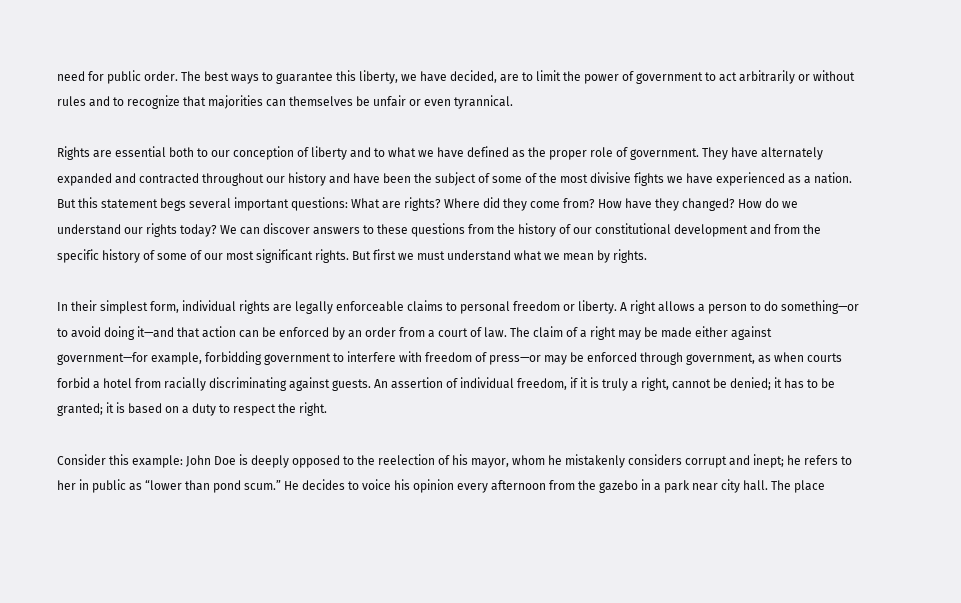need for public order. The best ways to guarantee this liberty, we have decided, are to limit the power of government to act arbitrarily or without rules and to recognize that majorities can themselves be unfair or even tyrannical.

Rights are essential both to our conception of liberty and to what we have defined as the proper role of government. They have alternately expanded and contracted throughout our history and have been the subject of some of the most divisive fights we have experienced as a nation. But this statement begs several important questions: What are rights? Where did they come from? How have they changed? How do we understand our rights today? We can discover answers to these questions from the history of our constitutional development and from the specific history of some of our most significant rights. But first we must understand what we mean by rights.

In their simplest form, individual rights are legally enforceable claims to personal freedom or liberty. A right allows a person to do something—or to avoid doing it—and that action can be enforced by an order from a court of law. The claim of a right may be made either against government—for example, forbidding government to interfere with freedom of press—or may be enforced through government, as when courts forbid a hotel from racially discriminating against guests. An assertion of individual freedom, if it is truly a right, cannot be denied; it has to be granted; it is based on a duty to respect the right.

Consider this example: John Doe is deeply opposed to the reelection of his mayor, whom he mistakenly considers corrupt and inept; he refers to her in public as “lower than pond scum.” He decides to voice his opinion every afternoon from the gazebo in a park near city hall. The place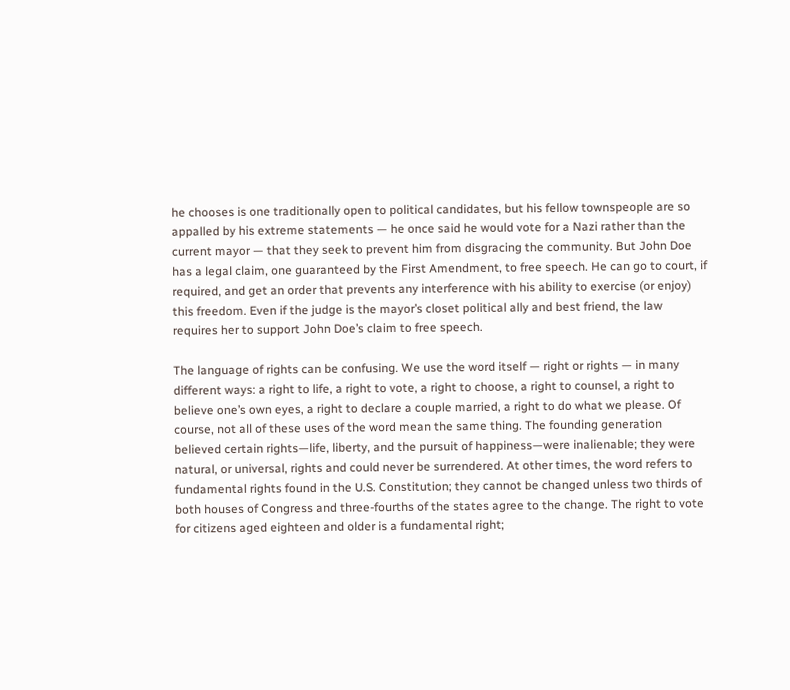he chooses is one traditionally open to political candidates, but his fellow townspeople are so appalled by his extreme statements — he once said he would vote for a Nazi rather than the current mayor — that they seek to prevent him from disgracing the community. But John Doe has a legal claim, one guaranteed by the First Amendment, to free speech. He can go to court, if required, and get an order that prevents any interference with his ability to exercise (or enjoy) this freedom. Even if the judge is the mayor’s closet political ally and best friend, the law requires her to support John Doe’s claim to free speech.

The language of rights can be confusing. We use the word itself — right or rights — in many different ways: a right to life, a right to vote, a right to choose, a right to counsel, a right to believe one’s own eyes, a right to declare a couple married, a right to do what we please. Of course, not all of these uses of the word mean the same thing. The founding generation believed certain rights—life, liberty, and the pursuit of happiness—were inalienable; they were natural, or universal, rights and could never be surrendered. At other times, the word refers to fundamental rights found in the U.S. Constitution; they cannot be changed unless two thirds of both houses of Congress and three-fourths of the states agree to the change. The right to vote for citizens aged eighteen and older is a fundamental right;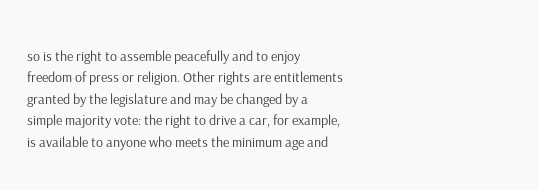so is the right to assemble peacefully and to enjoy freedom of press or religion. Other rights are entitlements granted by the legislature and may be changed by a simple majority vote: the right to drive a car, for example, is available to anyone who meets the minimum age and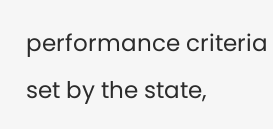performance criteria set by the state,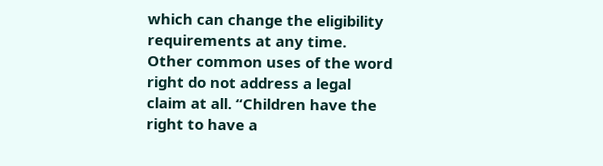which can change the eligibility requirements at any time. Other common uses of the word right do not address a legal claim at all. “Children have the right to have a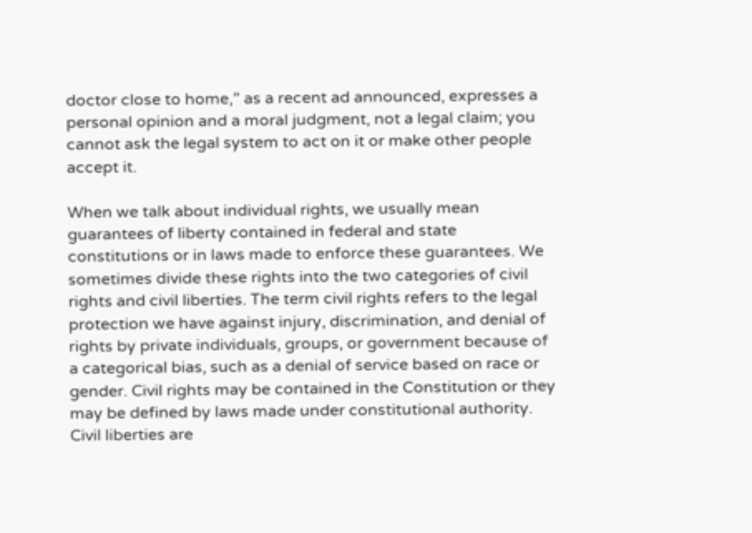doctor close to home,” as a recent ad announced, expresses a personal opinion and a moral judgment, not a legal claim; you cannot ask the legal system to act on it or make other people accept it.

When we talk about individual rights, we usually mean guarantees of liberty contained in federal and state constitutions or in laws made to enforce these guarantees. We sometimes divide these rights into the two categories of civil rights and civil liberties. The term civil rights refers to the legal protection we have against injury, discrimination, and denial of rights by private individuals, groups, or government because of a categorical bias, such as a denial of service based on race or gender. Civil rights may be contained in the Constitution or they may be defined by laws made under constitutional authority. Civil liberties are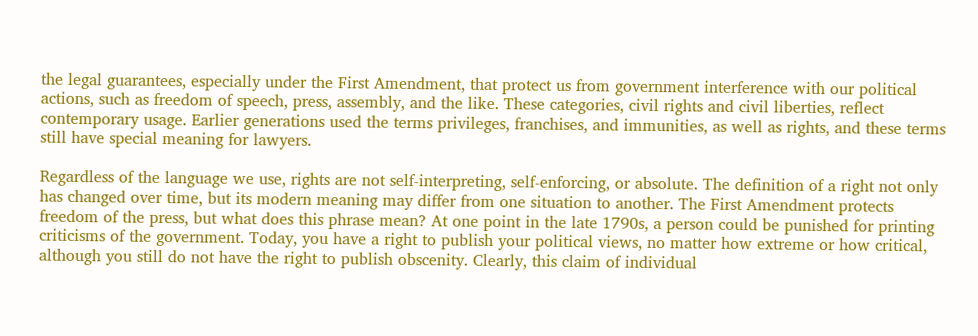the legal guarantees, especially under the First Amendment, that protect us from government interference with our political actions, such as freedom of speech, press, assembly, and the like. These categories, civil rights and civil liberties, reflect contemporary usage. Earlier generations used the terms privileges, franchises, and immunities, as well as rights, and these terms still have special meaning for lawyers.

Regardless of the language we use, rights are not self-interpreting, self-enforcing, or absolute. The definition of a right not only has changed over time, but its modern meaning may differ from one situation to another. The First Amendment protects freedom of the press, but what does this phrase mean? At one point in the late 1790s, a person could be punished for printing criticisms of the government. Today, you have a right to publish your political views, no matter how extreme or how critical, although you still do not have the right to publish obscenity. Clearly, this claim of individual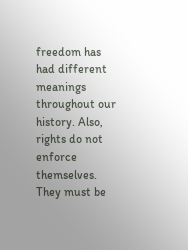freedom has had different meanings throughout our history. Also, rights do not enforce themselves. They must be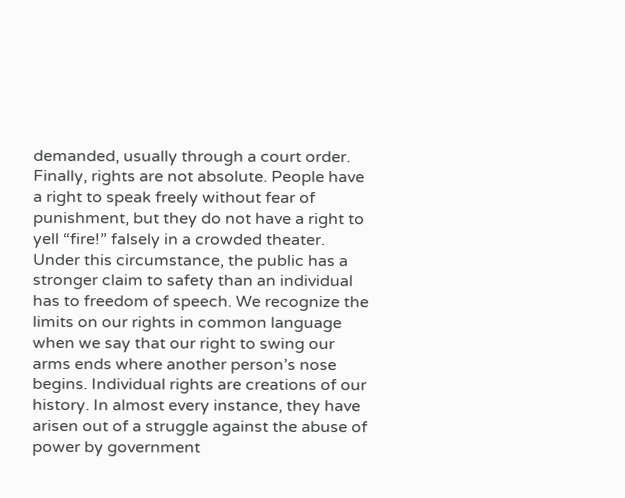demanded, usually through a court order. Finally, rights are not absolute. People have a right to speak freely without fear of punishment, but they do not have a right to yell “fire!” falsely in a crowded theater. Under this circumstance, the public has a stronger claim to safety than an individual has to freedom of speech. We recognize the limits on our rights in common language when we say that our right to swing our arms ends where another person’s nose begins. Individual rights are creations of our history. In almost every instance, they have arisen out of a struggle against the abuse of power by government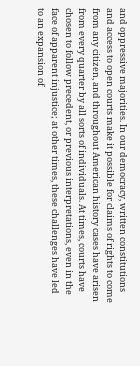and oppressive majorities. In our democracy, written constitutions and access to open courts make it possible for claims of rights to come from any citizen, and throughout American history cases have arisen from every quarter by all sorts of individuals. At times, courts have chosen to follow precedent, or previous interpretations, even in the face of apparent injustice; at other times, these challenges have led to an expansion of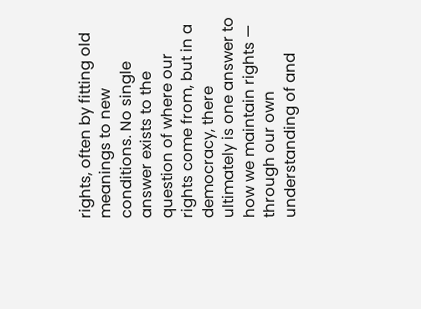rights, often by fitting old meanings to new conditions. No single answer exists to the question of where our rights come from, but in a democracy, there ultimately is one answer to how we maintain rights — through our own understanding of and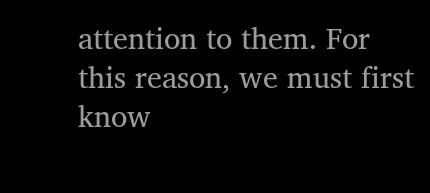attention to them. For this reason, we must first know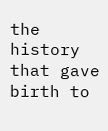the history that gave birth to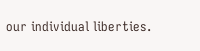our individual liberties.